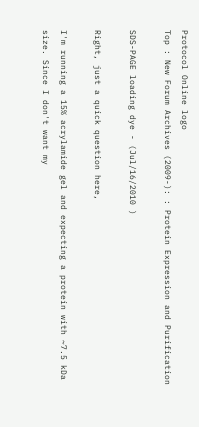Protocol Online logo
Top : New Forum Archives (2009-): : Protein Expression and Purification

SDS-PAGE loading dye - (Jul/16/2010 )

Right, just a quick question here,

I'm running a 15% acrylamide gel and expecting a protein with ~7.5 kDa size. Since I don't want my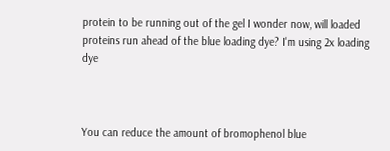protein to be running out of the gel I wonder now, will loaded proteins run ahead of the blue loading dye? I'm using 2x loading dye



You can reduce the amount of bromophenol blue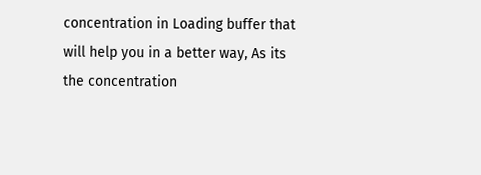concentration in Loading buffer that will help you in a better way, As its the concentration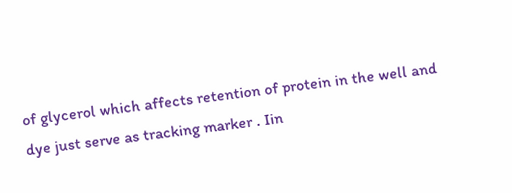of glycerol which affects retention of protein in the well and dye just serve as tracking marker . Iin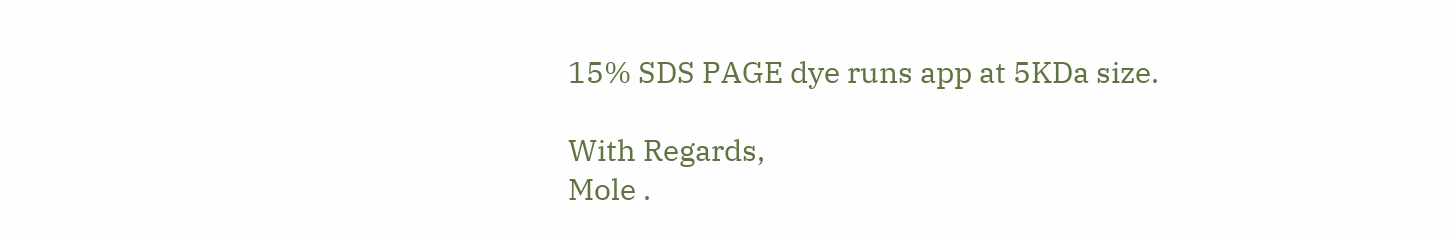15% SDS PAGE dye runs app at 5KDa size.

With Regards,
Mole .